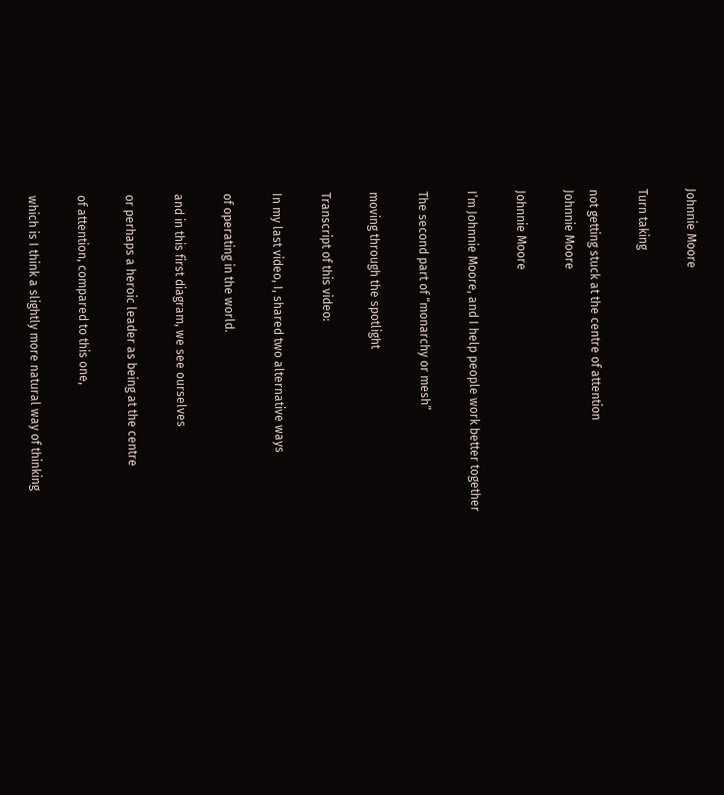Johnnie Moore

Turn taking

not getting stuck at the centre of attention
Johnnie Moore

Johnnie Moore

I’m Johnnie Moore, and I help people work better together

The second part of “monarchy or mesh”

moving through the spotlight

Transcript of this video:

In my last video, I, shared two alternative ways

of operating in the world.

and in this first diagram, we see ourselves

or perhaps a heroic leader as being at the centre

of attention, compared to this one,

which is I think a slightly more natural way of thinking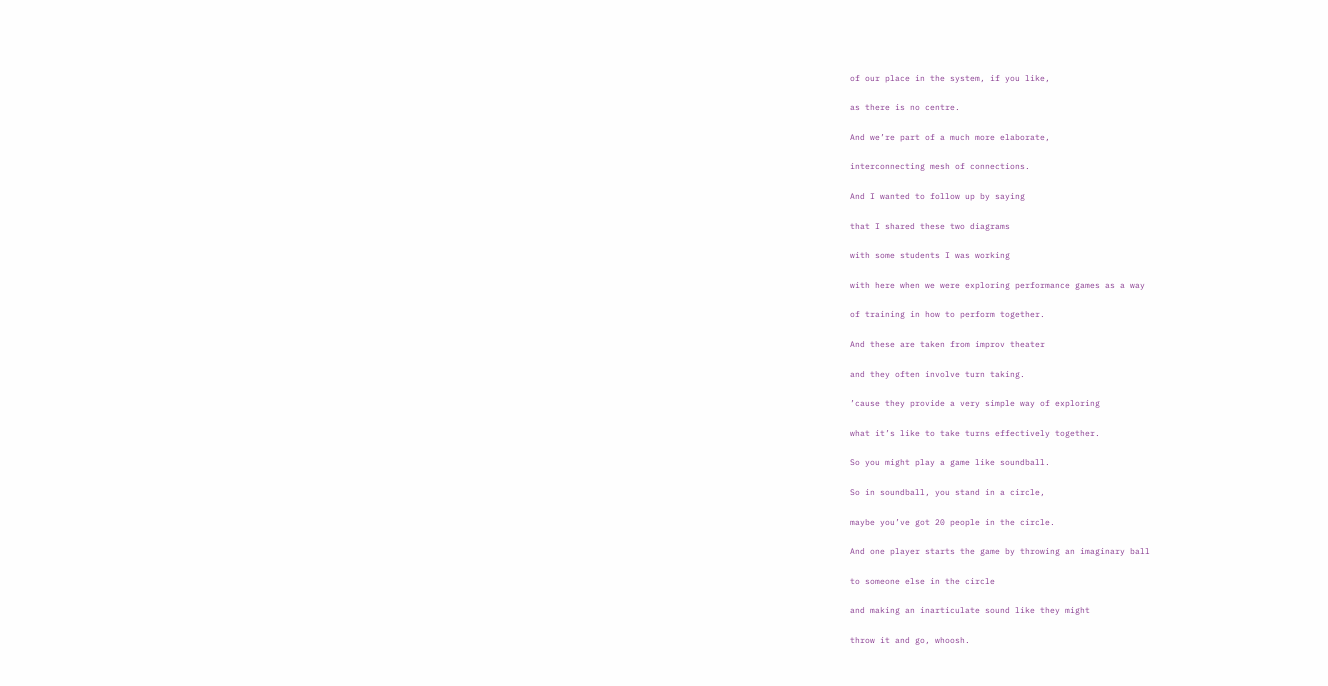of our place in the system, if you like,

as there is no centre.

And we’re part of a much more elaborate,

interconnecting mesh of connections.

And I wanted to follow up by saying

that I shared these two diagrams

with some students I was working

with here when we were exploring performance games as a way

of training in how to perform together.

And these are taken from improv theater

and they often involve turn taking.

’cause they provide a very simple way of exploring

what it’s like to take turns effectively together.

So you might play a game like soundball.

So in soundball, you stand in a circle,

maybe you’ve got 20 people in the circle.

And one player starts the game by throwing an imaginary ball

to someone else in the circle

and making an inarticulate sound like they might

throw it and go, whoosh.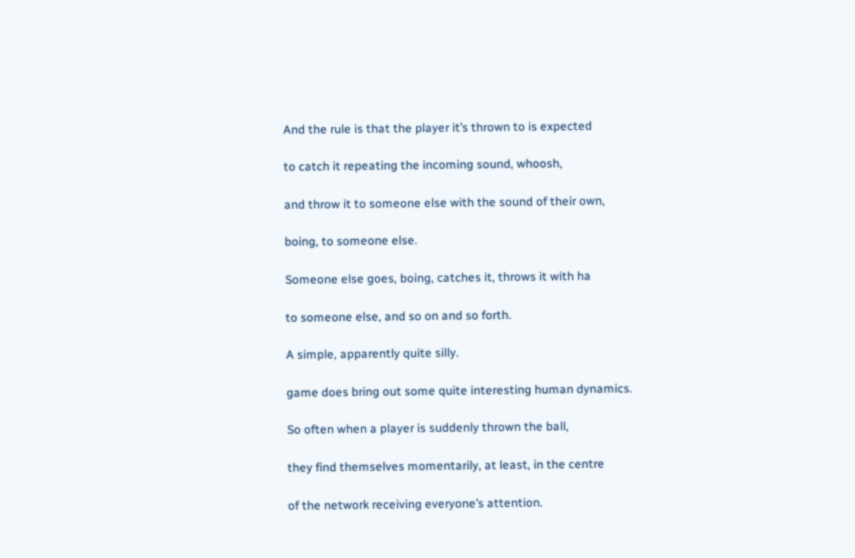And the rule is that the player it’s thrown to is expected

to catch it repeating the incoming sound, whoosh,

and throw it to someone else with the sound of their own,

boing, to someone else.

Someone else goes, boing, catches it, throws it with ha

to someone else, and so on and so forth.

A simple, apparently quite silly.

game does bring out some quite interesting human dynamics.

So often when a player is suddenly thrown the ball,

they find themselves momentarily, at least, in the centre

of the network receiving everyone’s attention.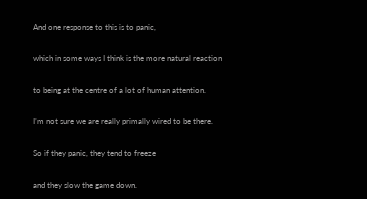And one response to this is to panic,

which in some ways I think is the more natural reaction

to being at the centre of a lot of human attention.

I’m not sure we are really primally wired to be there.

So if they panic, they tend to freeze

and they slow the game down.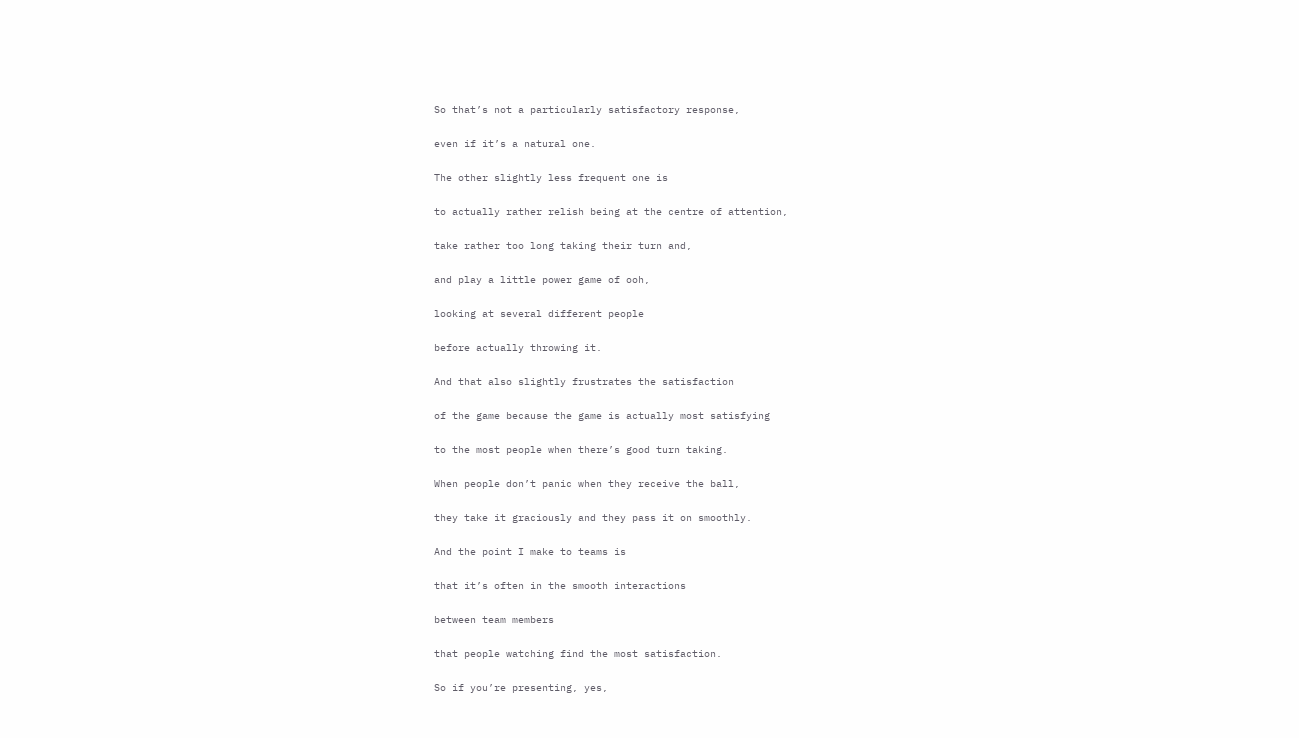So that’s not a particularly satisfactory response,

even if it’s a natural one.

The other slightly less frequent one is

to actually rather relish being at the centre of attention,

take rather too long taking their turn and,

and play a little power game of ooh,

looking at several different people

before actually throwing it.

And that also slightly frustrates the satisfaction

of the game because the game is actually most satisfying

to the most people when there’s good turn taking.

When people don’t panic when they receive the ball,

they take it graciously and they pass it on smoothly.

And the point I make to teams is

that it’s often in the smooth interactions

between team members

that people watching find the most satisfaction.

So if you’re presenting, yes,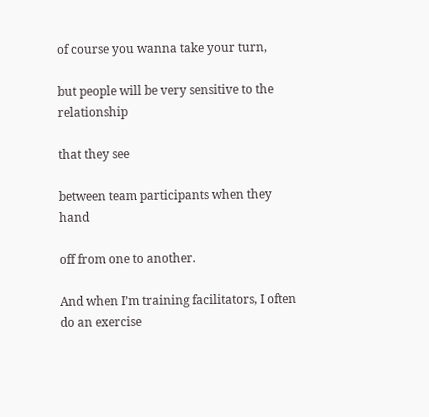of course you wanna take your turn,

but people will be very sensitive to the relationship

that they see

between team participants when they hand

off from one to another.

And when I’m training facilitators, I often do an exercise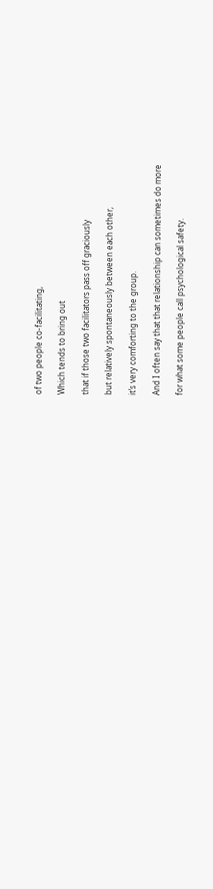of two people co-facilitating,

Which tends to bring out

that if those two facilitators pass off graciously

but relatively spontaneously between each other,

it’s very comforting to the group.

And I often say that that relationship can sometimes do more

for what some people call psychological safety.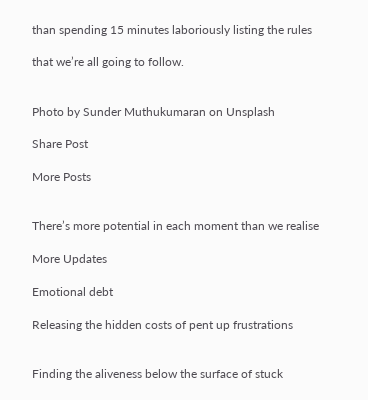than spending 15 minutes laboriously listing the rules

that we’re all going to follow.


Photo by Sunder Muthukumaran on Unsplash

Share Post

More Posts


There’s more potential in each moment than we realise

More Updates

Emotional debt

Releasing the hidden costs of pent up frustrations


Finding the aliveness below the surface of stuck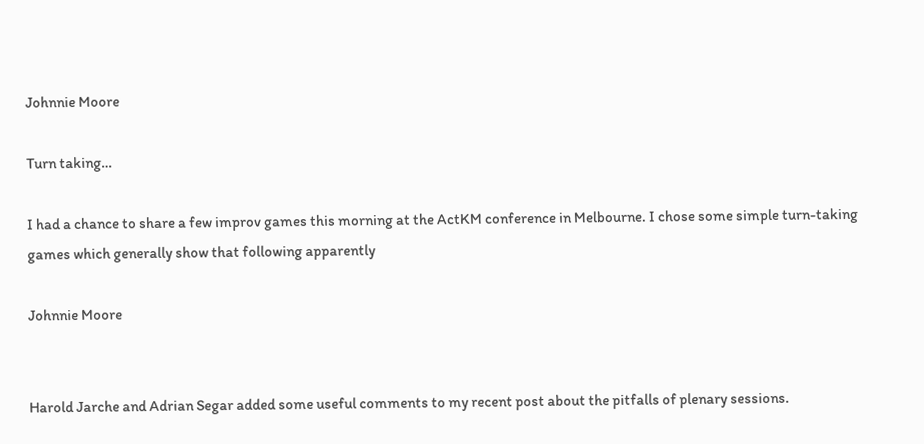Johnnie Moore

Turn taking…

I had a chance to share a few improv games this morning at the ActKM conference in Melbourne. I chose some simple turn-taking games which generally show that following apparently

Johnnie Moore


Harold Jarche and Adrian Segar added some useful comments to my recent post about the pitfalls of plenary sessions.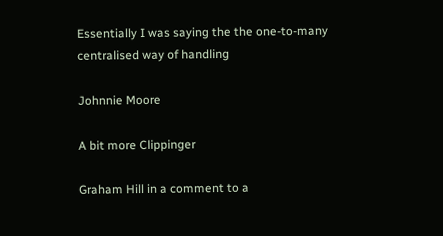Essentially I was saying the the one-to-many centralised way of handling

Johnnie Moore

A bit more Clippinger

Graham Hill in a comment to a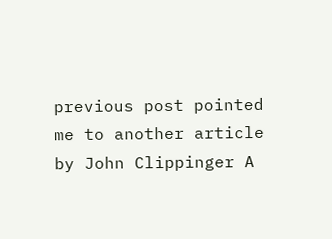previous post pointed me to another article by John Clippinger A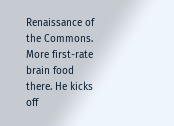Renaissance of the Commons. More first-rate brain food there. He kicks off